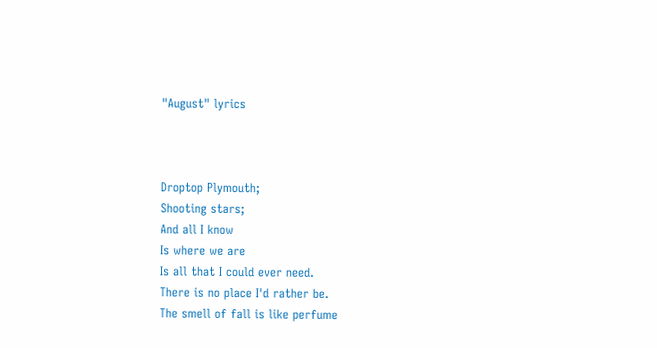"August" lyrics



Droptop Plymouth;
Shooting stars;
And all I know
Is where we are
Is all that I could ever need.
There is no place I'd rather be.
The smell of fall is like perfume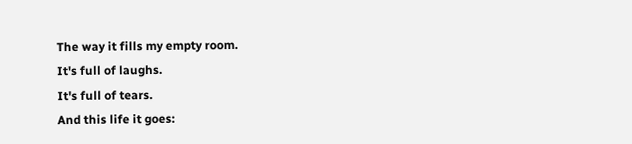The way it fills my empty room.
It's full of laughs.
It's full of tears.
And this life it goes: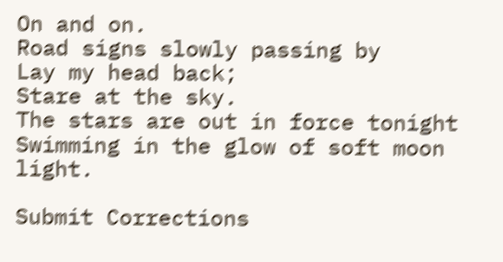On and on.
Road signs slowly passing by
Lay my head back;
Stare at the sky.
The stars are out in force tonight
Swimming in the glow of soft moon light.

Submit Corrections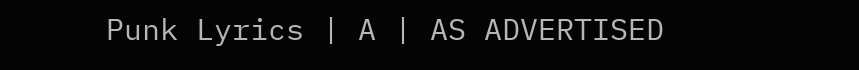Punk Lyrics | A | AS ADVERTISED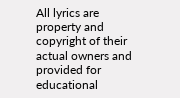All lyrics are property and copyright of their actual owners and provided for educational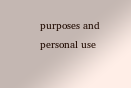purposes and personal use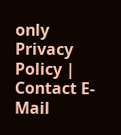only
Privacy Policy | Contact E-Mail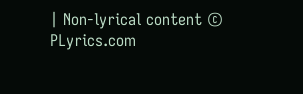| Non-lyrical content © PLyrics.com